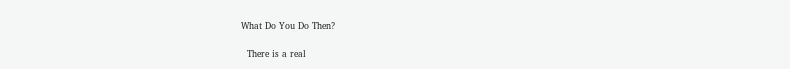What Do You Do Then?

  There is a real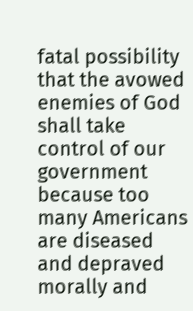fatal possibility that the avowed enemies of God shall take control of our government because too many Americans are diseased and depraved morally and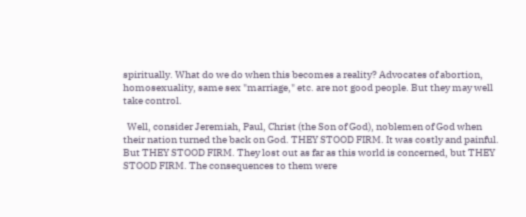spiritually. What do we do when this becomes a reality? Advocates of abortion, homosexuality, same sex "marriage," etc. are not good people. But they may well take control.

  Well, consider Jeremiah, Paul, Christ (the Son of God), noblemen of God when their nation turned the back on God. THEY STOOD FIRM. It was costly and painful. But THEY STOOD FIRM. They lost out as far as this world is concerned, but THEY STOOD FIRM. The consequences to them were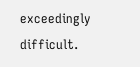exceedingly difficult.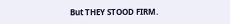But THEY STOOD FIRM.